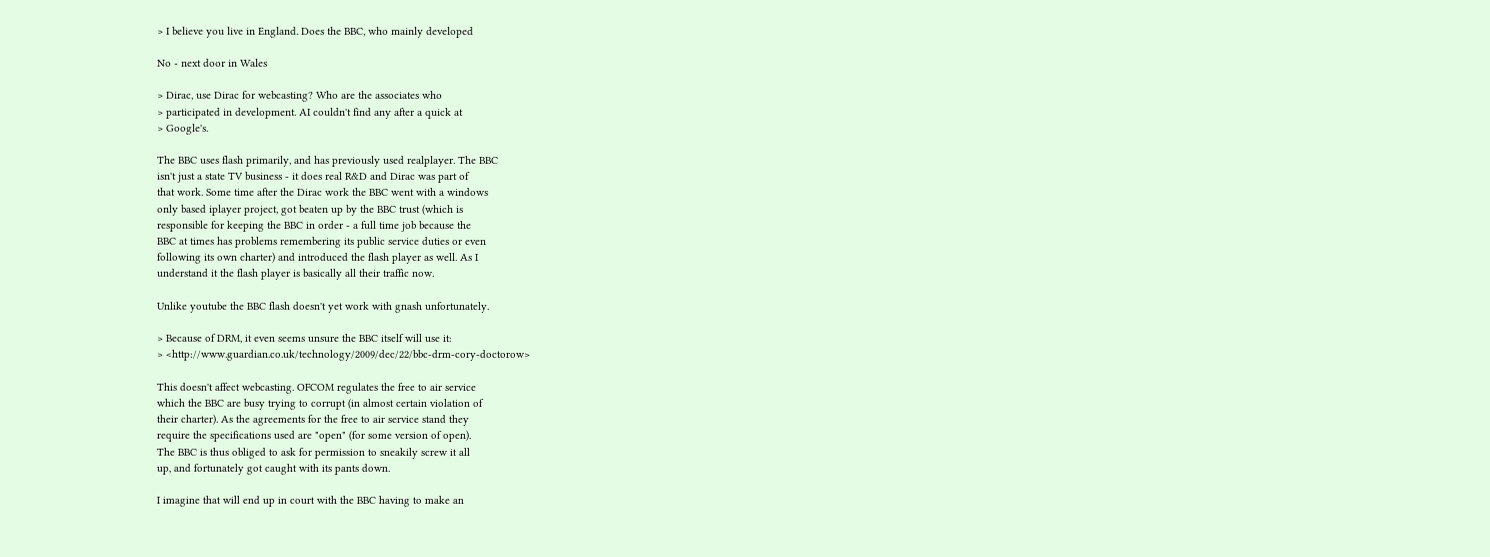> I believe you live in England. Does the BBC, who mainly developed

No - next door in Wales

> Dirac, use Dirac for webcasting? Who are the associates who
> participated in development. AI couldn't find any after a quick at
> Google's.

The BBC uses flash primarily, and has previously used realplayer. The BBC
isn't just a state TV business - it does real R&D and Dirac was part of
that work. Some time after the Dirac work the BBC went with a windows
only based iplayer project, got beaten up by the BBC trust (which is
responsible for keeping the BBC in order - a full time job because the
BBC at times has problems remembering its public service duties or even
following its own charter) and introduced the flash player as well. As I
understand it the flash player is basically all their traffic now.

Unlike youtube the BBC flash doesn't yet work with gnash unfortunately.

> Because of DRM, it even seems unsure the BBC itself will use it:
> <http://www.guardian.co.uk/technology/2009/dec/22/bbc-drm-cory-doctorow>

This doesn't affect webcasting. OFCOM regulates the free to air service
which the BBC are busy trying to corrupt (in almost certain violation of
their charter). As the agreements for the free to air service stand they
require the specifications used are "open" (for some version of open).
The BBC is thus obliged to ask for permission to sneakily screw it all
up, and fortunately got caught with its pants down.

I imagine that will end up in court with the BBC having to make an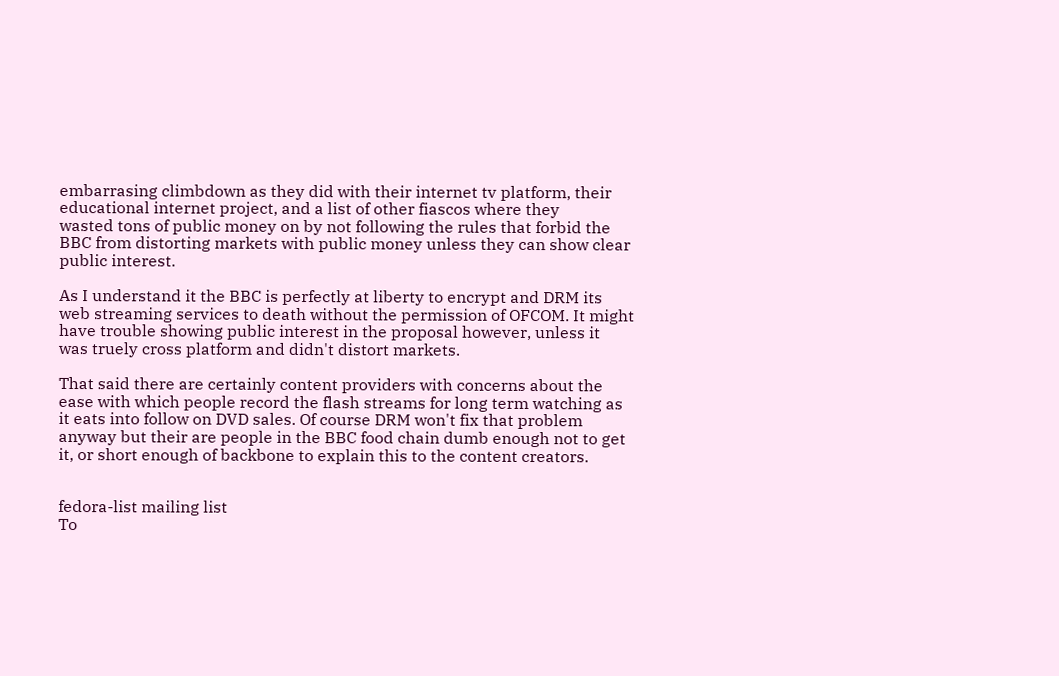embarrasing climbdown as they did with their internet tv platform, their
educational internet project, and a list of other fiascos where they
wasted tons of public money on by not following the rules that forbid the
BBC from distorting markets with public money unless they can show clear
public interest.

As I understand it the BBC is perfectly at liberty to encrypt and DRM its
web streaming services to death without the permission of OFCOM. It might
have trouble showing public interest in the proposal however, unless it
was truely cross platform and didn't distort markets.

That said there are certainly content providers with concerns about the
ease with which people record the flash streams for long term watching as
it eats into follow on DVD sales. Of course DRM won't fix that problem
anyway but their are people in the BBC food chain dumb enough not to get
it, or short enough of backbone to explain this to the content creators.


fedora-list mailing list
To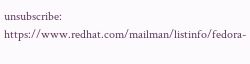unsubscribe: https://www.redhat.com/mailman/listinfo/fedora-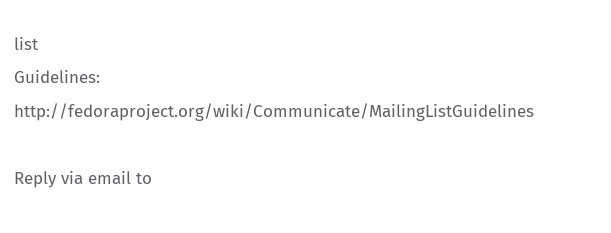list
Guidelines: http://fedoraproject.org/wiki/Communicate/MailingListGuidelines

Reply via email to